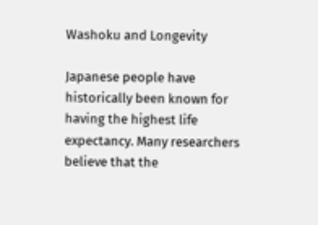Washoku and Longevity

Japanese people have historically been known for having the highest life expectancy. Many researchers believe that the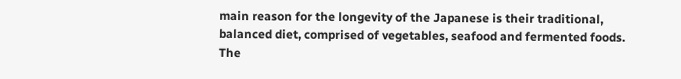main reason for the longevity of the Japanese is their traditional, balanced diet, comprised of vegetables, seafood and fermented foods. The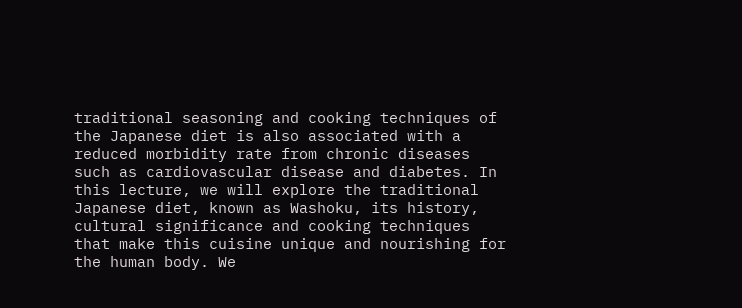traditional seasoning and cooking techniques of the Japanese diet is also associated with a reduced morbidity rate from chronic diseases such as cardiovascular disease and diabetes. In this lecture, we will explore the traditional Japanese diet, known as Washoku, its history, cultural significance and cooking techniques that make this cuisine unique and nourishing for the human body. We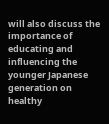will also discuss the importance of educating and influencing the younger Japanese generation on healthy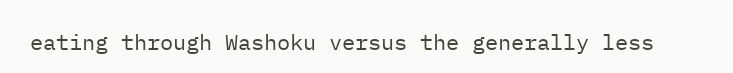eating through Washoku versus the generally less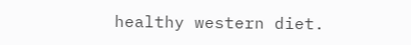healthy western diet.